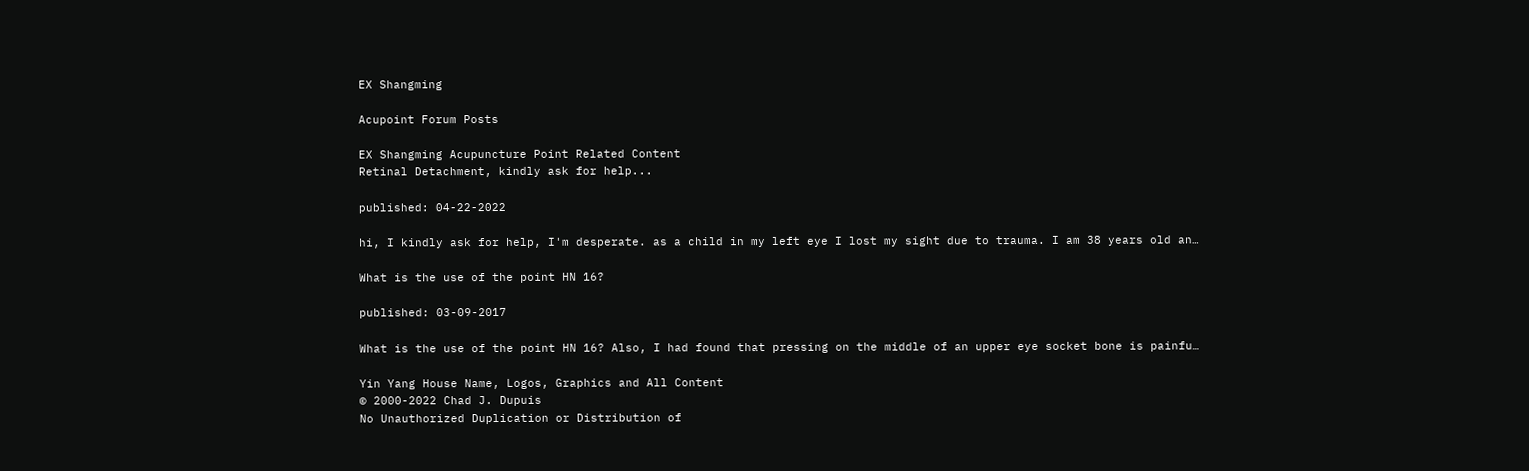EX Shangming

Acupoint Forum Posts

EX Shangming Acupuncture Point Related Content
Retinal Detachment, kindly ask for help...

published: 04-22-2022

hi, I kindly ask for help, I'm desperate. as a child in my left eye I lost my sight due to trauma. I am 38 years old an…

What is the use of the point HN 16?

published: 03-09-2017

What is the use of the point HN 16? Also, I had found that pressing on the middle of an upper eye socket bone is painfu…

Yin Yang House Name, Logos, Graphics and All Content
© 2000-2022 Chad J. Dupuis
No Unauthorized Duplication or Distribution of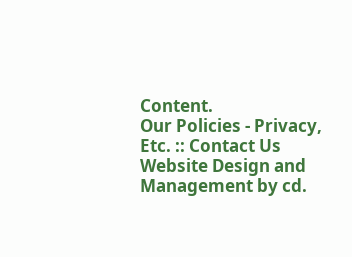Content.
Our Policies - Privacy, Etc. :: Contact Us
Website Design and Management by cd.